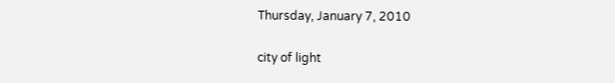Thursday, January 7, 2010

city of light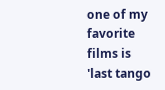one of my favorite films is 'last tango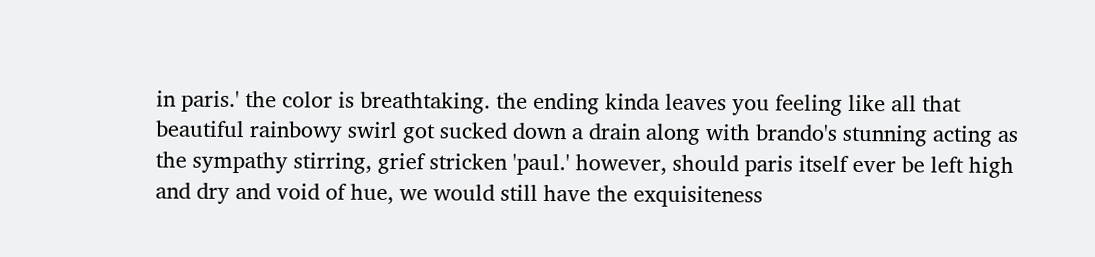in paris.' the color is breathtaking. the ending kinda leaves you feeling like all that beautiful rainbowy swirl got sucked down a drain along with brando's stunning acting as the sympathy stirring, grief stricken 'paul.' however, should paris itself ever be left high and dry and void of hue, we would still have the exquisiteness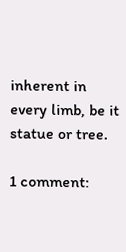inherent in every limb, be it statue or tree.

1 comment: